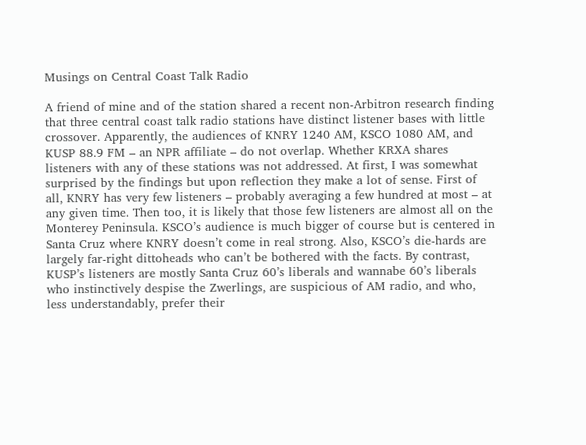Musings on Central Coast Talk Radio

A friend of mine and of the station shared a recent non-Arbitron research finding that three central coast talk radio stations have distinct listener bases with little crossover. Apparently, the audiences of KNRY 1240 AM, KSCO 1080 AM, and KUSP 88.9 FM – an NPR affiliate – do not overlap. Whether KRXA shares listeners with any of these stations was not addressed. At first, I was somewhat surprised by the findings but upon reflection they make a lot of sense. First of all, KNRY has very few listeners – probably averaging a few hundred at most – at any given time. Then too, it is likely that those few listeners are almost all on the Monterey Peninsula. KSCO’s audience is much bigger of course but is centered in Santa Cruz where KNRY doesn’t come in real strong. Also, KSCO’s die-hards are largely far-right dittoheads who can’t be bothered with the facts. By contrast, KUSP’s listeners are mostly Santa Cruz 60’s liberals and wannabe 60’s liberals who instinctively despise the Zwerlings, are suspicious of AM radio, and who, less understandably, prefer their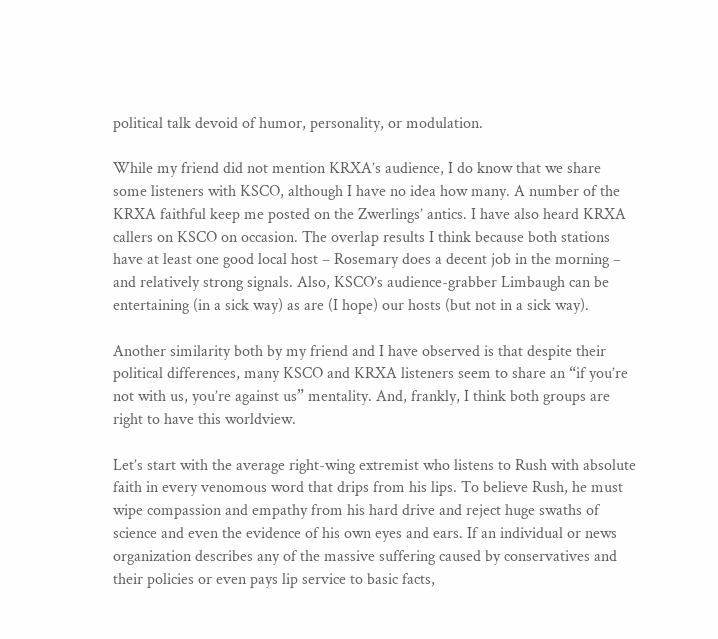political talk devoid of humor, personality, or modulation.

While my friend did not mention KRXA’s audience, I do know that we share some listeners with KSCO, although I have no idea how many. A number of the KRXA faithful keep me posted on the Zwerlings’ antics. I have also heard KRXA callers on KSCO on occasion. The overlap results I think because both stations have at least one good local host – Rosemary does a decent job in the morning – and relatively strong signals. Also, KSCO’s audience-grabber Limbaugh can be entertaining (in a sick way) as are (I hope) our hosts (but not in a sick way).

Another similarity both by my friend and I have observed is that despite their political differences, many KSCO and KRXA listeners seem to share an “if you’re not with us, you’re against us” mentality. And, frankly, I think both groups are right to have this worldview.

Let’s start with the average right-wing extremist who listens to Rush with absolute faith in every venomous word that drips from his lips. To believe Rush, he must wipe compassion and empathy from his hard drive and reject huge swaths of science and even the evidence of his own eyes and ears. If an individual or news organization describes any of the massive suffering caused by conservatives and their policies or even pays lip service to basic facts,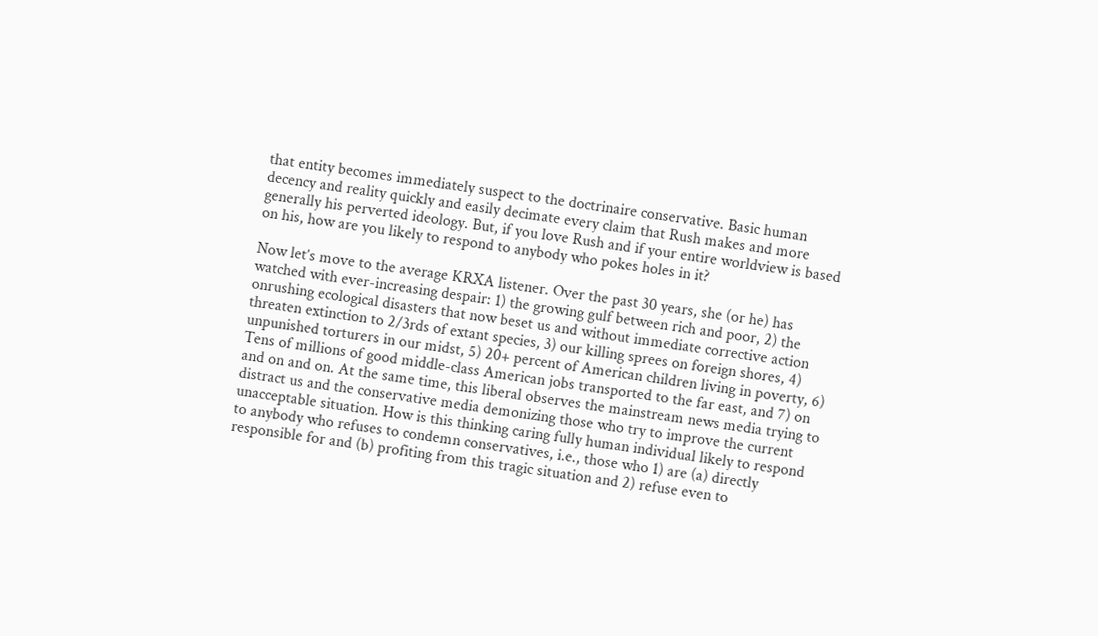that entity becomes immediately suspect to the doctrinaire conservative. Basic human decency and reality quickly and easily decimate every claim that Rush makes and more generally his perverted ideology. But, if you love Rush and if your entire worldview is based on his, how are you likely to respond to anybody who pokes holes in it?

Now let’s move to the average KRXA listener. Over the past 30 years, she (or he) has watched with ever-increasing despair: 1) the growing gulf between rich and poor, 2) the onrushing ecological disasters that now beset us and without immediate corrective action threaten extinction to 2/3rds of extant species, 3) our killing sprees on foreign shores, 4) unpunished torturers in our midst, 5) 20+ percent of American children living in poverty, 6) Tens of millions of good middle-class American jobs transported to the far east, and 7) on and on and on. At the same time, this liberal observes the mainstream news media trying to distract us and the conservative media demonizing those who try to improve the current unacceptable situation. How is this thinking caring fully human individual likely to respond to anybody who refuses to condemn conservatives, i.e., those who 1) are (a) directly responsible for and (b) profiting from this tragic situation and 2) refuse even to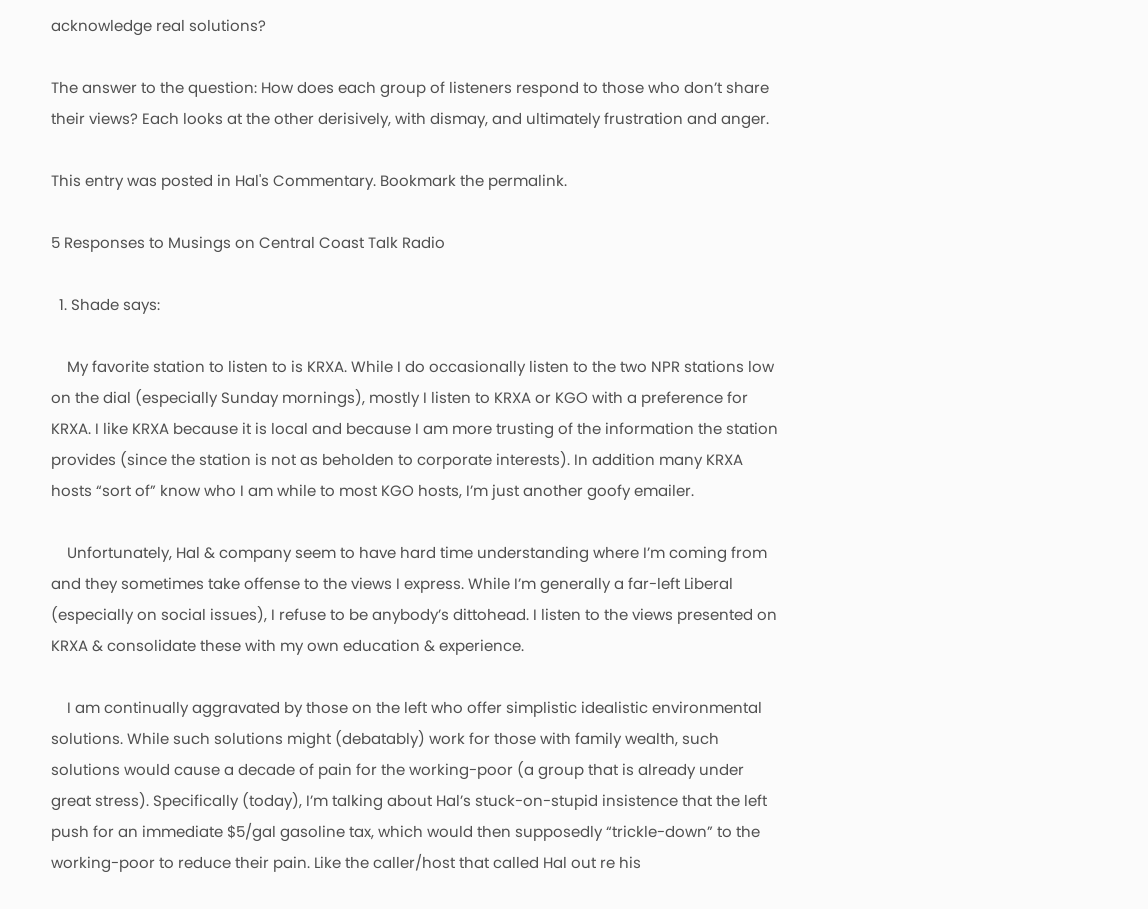acknowledge real solutions?

The answer to the question: How does each group of listeners respond to those who don’t share their views? Each looks at the other derisively, with dismay, and ultimately frustration and anger.

This entry was posted in Hal's Commentary. Bookmark the permalink.

5 Responses to Musings on Central Coast Talk Radio

  1. Shade says:

    My favorite station to listen to is KRXA. While I do occasionally listen to the two NPR stations low on the dial (especially Sunday mornings), mostly I listen to KRXA or KGO with a preference for KRXA. I like KRXA because it is local and because I am more trusting of the information the station provides (since the station is not as beholden to corporate interests). In addition many KRXA hosts “sort of” know who I am while to most KGO hosts, I’m just another goofy emailer.

    Unfortunately, Hal & company seem to have hard time understanding where I’m coming from and they sometimes take offense to the views I express. While I’m generally a far-left Liberal (especially on social issues), I refuse to be anybody’s dittohead. I listen to the views presented on KRXA & consolidate these with my own education & experience.

    I am continually aggravated by those on the left who offer simplistic idealistic environmental solutions. While such solutions might (debatably) work for those with family wealth, such solutions would cause a decade of pain for the working-poor (a group that is already under great stress). Specifically (today), I’m talking about Hal’s stuck-on-stupid insistence that the left push for an immediate $5/gal gasoline tax, which would then supposedly “trickle-down” to the working-poor to reduce their pain. Like the caller/host that called Hal out re his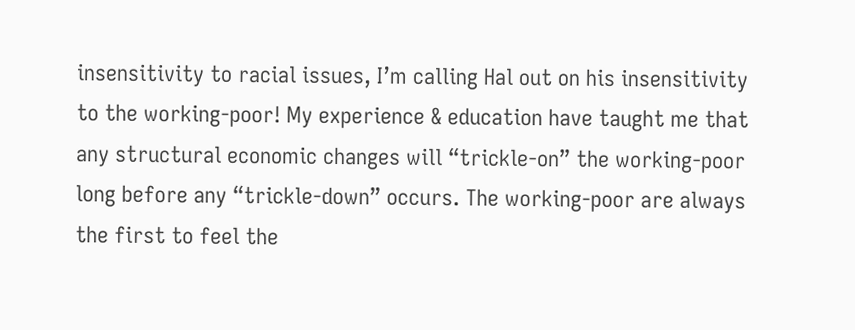insensitivity to racial issues, I’m calling Hal out on his insensitivity to the working-poor! My experience & education have taught me that any structural economic changes will “trickle-on” the working-poor long before any “trickle-down” occurs. The working-poor are always the first to feel the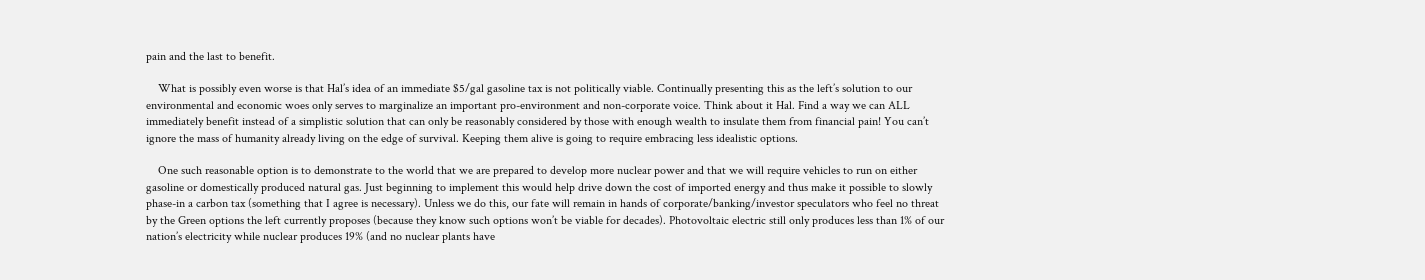pain and the last to benefit.

    What is possibly even worse is that Hal’s idea of an immediate $5/gal gasoline tax is not politically viable. Continually presenting this as the left’s solution to our environmental and economic woes only serves to marginalize an important pro-environment and non-corporate voice. Think about it Hal. Find a way we can ALL immediately benefit instead of a simplistic solution that can only be reasonably considered by those with enough wealth to insulate them from financial pain! You can’t ignore the mass of humanity already living on the edge of survival. Keeping them alive is going to require embracing less idealistic options.

    One such reasonable option is to demonstrate to the world that we are prepared to develop more nuclear power and that we will require vehicles to run on either gasoline or domestically produced natural gas. Just beginning to implement this would help drive down the cost of imported energy and thus make it possible to slowly phase-in a carbon tax (something that I agree is necessary). Unless we do this, our fate will remain in hands of corporate/banking/investor speculators who feel no threat by the Green options the left currently proposes (because they know such options won’t be viable for decades). Photovoltaic electric still only produces less than 1% of our nation’s electricity while nuclear produces 19% (and no nuclear plants have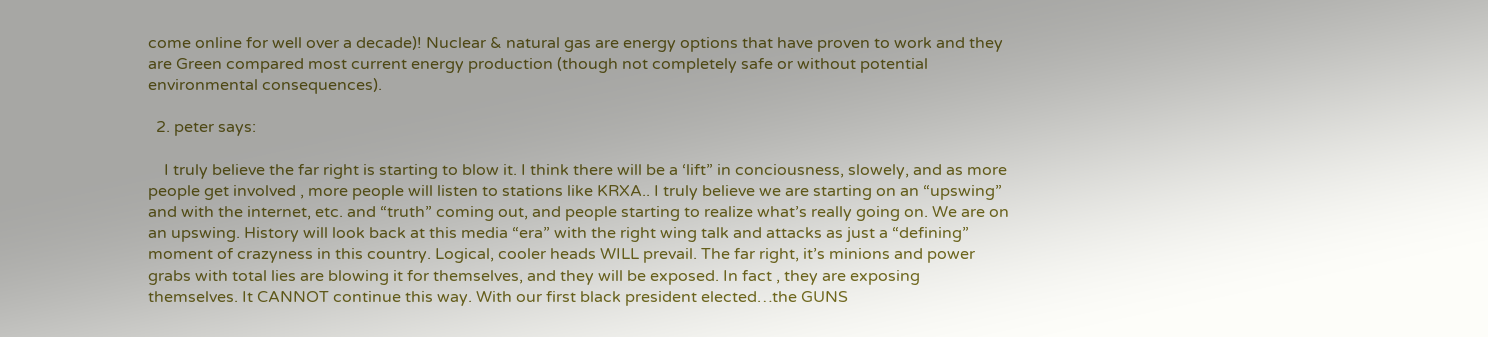come online for well over a decade)! Nuclear & natural gas are energy options that have proven to work and they are Green compared most current energy production (though not completely safe or without potential environmental consequences).

  2. peter says:

    I truly believe the far right is starting to blow it. I think there will be a ‘lift” in conciousness, slowely, and as more people get involved , more people will listen to stations like KRXA.. I truly believe we are starting on an “upswing” and with the internet, etc. and “truth” coming out, and people starting to realize what’s really going on. We are on an upswing. History will look back at this media “era” with the right wing talk and attacks as just a “defining” moment of crazyness in this country. Logical, cooler heads WILL prevail. The far right, it’s minions and power grabs with total lies are blowing it for themselves, and they will be exposed. In fact , they are exposing themselves. It CANNOT continue this way. With our first black president elected…the GUNS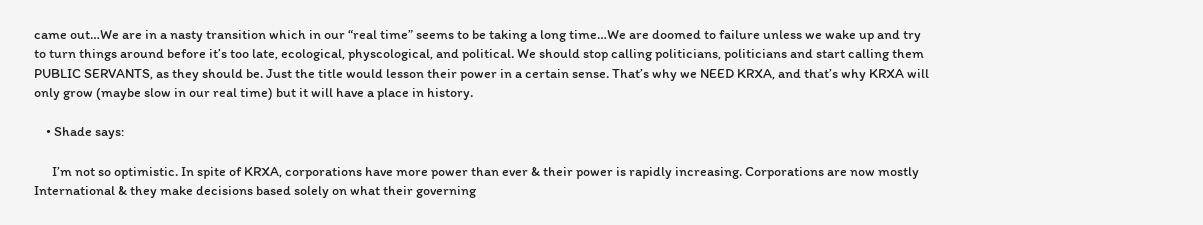came out…We are in a nasty transition which in our “real time” seems to be taking a long time…We are doomed to failure unless we wake up and try to turn things around before it’s too late, ecological, physcological, and political. We should stop calling politicians, politicians and start calling them PUBLIC SERVANTS, as they should be. Just the title would lesson their power in a certain sense. That’s why we NEED KRXA, and that’s why KRXA will only grow (maybe slow in our real time) but it will have a place in history.

    • Shade says:

      I’m not so optimistic. In spite of KRXA, corporations have more power than ever & their power is rapidly increasing. Corporations are now mostly International & they make decisions based solely on what their governing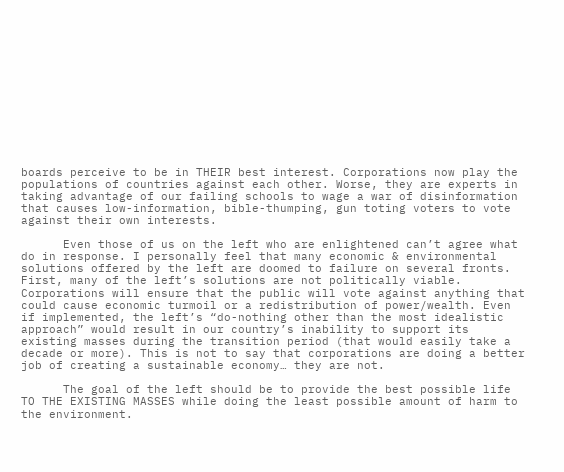boards perceive to be in THEIR best interest. Corporations now play the populations of countries against each other. Worse, they are experts in taking advantage of our failing schools to wage a war of disinformation that causes low-information, bible-thumping, gun toting voters to vote against their own interests.

      Even those of us on the left who are enlightened can’t agree what do in response. I personally feel that many economic & environmental solutions offered by the left are doomed to failure on several fronts. First, many of the left’s solutions are not politically viable. Corporations will ensure that the public will vote against anything that could cause economic turmoil or a redistribution of power/wealth. Even if implemented, the left’s “do-nothing other than the most idealistic approach” would result in our country’s inability to support its existing masses during the transition period (that would easily take a decade or more). This is not to say that corporations are doing a better job of creating a sustainable economy… they are not.

      The goal of the left should be to provide the best possible life TO THE EXISTING MASSES while doing the least possible amount of harm to the environment.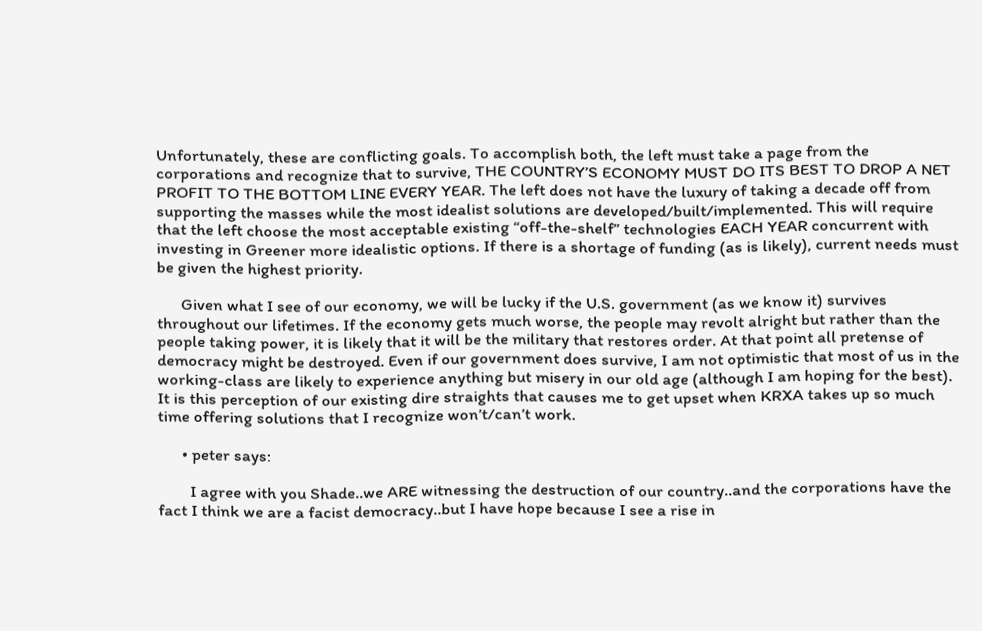Unfortunately, these are conflicting goals. To accomplish both, the left must take a page from the corporations and recognize that to survive, THE COUNTRY’S ECONOMY MUST DO ITS BEST TO DROP A NET PROFIT TO THE BOTTOM LINE EVERY YEAR. The left does not have the luxury of taking a decade off from supporting the masses while the most idealist solutions are developed/built/implemented. This will require that the left choose the most acceptable existing “off-the-shelf” technologies EACH YEAR concurrent with investing in Greener more idealistic options. If there is a shortage of funding (as is likely), current needs must be given the highest priority.

      Given what I see of our economy, we will be lucky if the U.S. government (as we know it) survives throughout our lifetimes. If the economy gets much worse, the people may revolt alright but rather than the people taking power, it is likely that it will be the military that restores order. At that point all pretense of democracy might be destroyed. Even if our government does survive, I am not optimistic that most of us in the working-class are likely to experience anything but misery in our old age (although I am hoping for the best). It is this perception of our existing dire straights that causes me to get upset when KRXA takes up so much time offering solutions that I recognize won’t/can’t work.

      • peter says:

        I agree with you Shade..we ARE witnessing the destruction of our country..and the corporations have the fact I think we are a facist democracy..but I have hope because I see a rise in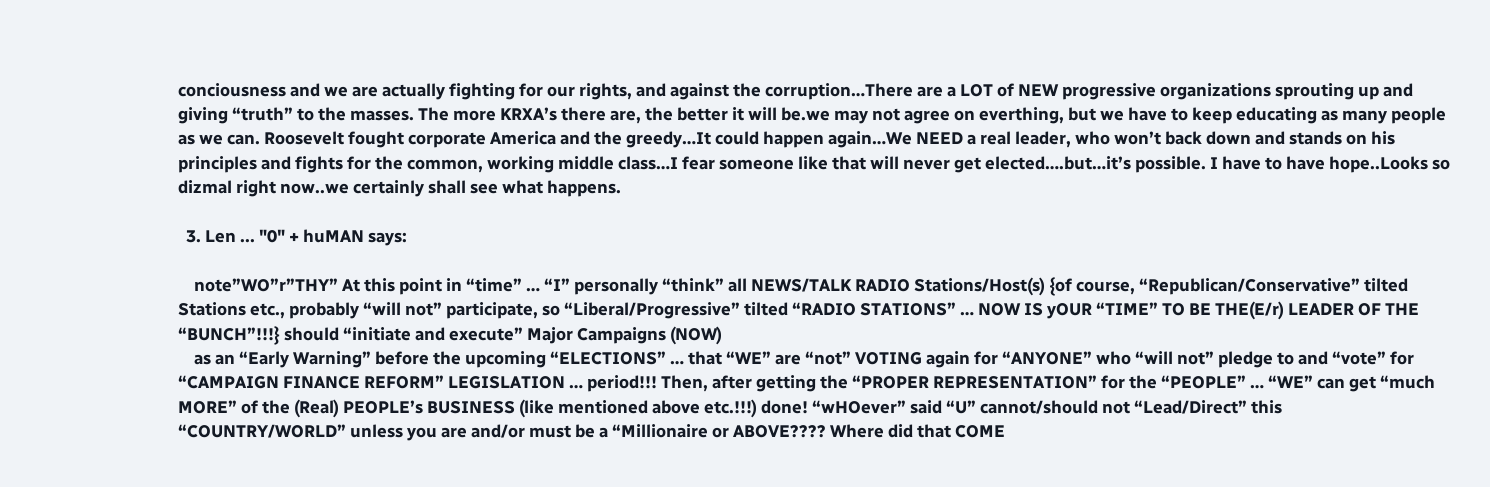conciousness and we are actually fighting for our rights, and against the corruption…There are a LOT of NEW progressive organizations sprouting up and giving “truth” to the masses. The more KRXA’s there are, the better it will be.we may not agree on everthing, but we have to keep educating as many people as we can. Roosevelt fought corporate America and the greedy…It could happen again…We NEED a real leader, who won’t back down and stands on his principles and fights for the common, working middle class…I fear someone like that will never get elected….but…it’s possible. I have to have hope..Looks so dizmal right now..we certainly shall see what happens.

  3. Len ... "0" + huMAN says:

    note”WO”r”THY” At this point in “time” … “I” personally “think” all NEWS/TALK RADIO Stations/Host(s) {of course, “Republican/Conservative” tilted Stations etc., probably “will not” participate, so “Liberal/Progressive” tilted “RADIO STATIONS” … NOW IS yOUR “TIME” TO BE THE(E/r) LEADER OF THE “BUNCH”!!!} should “initiate and execute” Major Campaigns (NOW)
    as an “Early Warning” before the upcoming “ELECTIONS” … that “WE” are “not” VOTING again for “ANYONE” who “will not” pledge to and “vote” for “CAMPAIGN FINANCE REFORM” LEGISLATION … period!!! Then, after getting the “PROPER REPRESENTATION” for the “PEOPLE” … “WE” can get “much MORE” of the (Real) PEOPLE’s BUSINESS (like mentioned above etc.!!!) done! “wHOever” said “U” cannot/should not “Lead/Direct” this “COUNTRY/WORLD” unless you are and/or must be a “Millionaire or ABOVE???? Where did that COME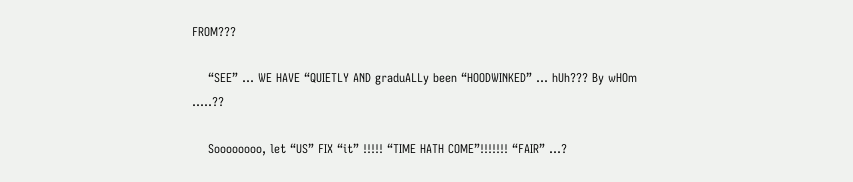FROM???

    “SEE” … WE HAVE “QUIETLY AND graduALLy been “HOODWINKED” … hUh??? By wHOm …..??

    Soooooooo, let “US” FIX “it” !!!!! “TIME HATH COME”!!!!!!! “FAIR” …?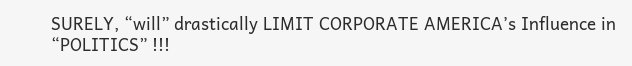SURELY, “will” drastically LIMIT CORPORATE AMERICA’s Influence in “POLITICS” !!!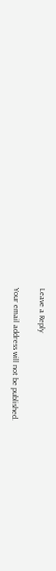Leave a Reply

Your email address will not be published.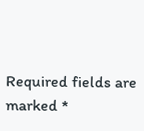Required fields are marked *